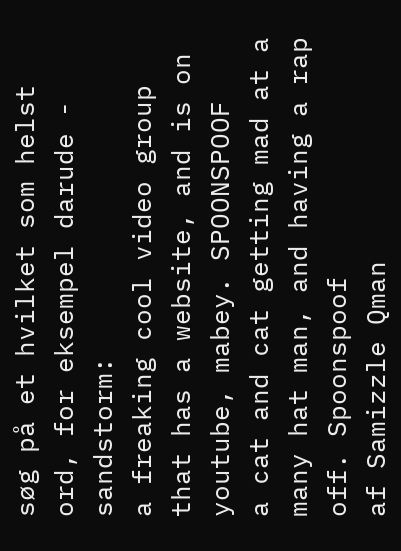søg på et hvilket som helst ord, for eksempel darude - sandstorm:
a freaking cool video group that has a website, and is on youtube, mabey. SPOONSPOOF
a cat and cat getting mad at a many hat man, and having a rap off. Spoonspoof
af Samizzle Qman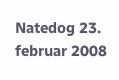Natedog 23. februar 2008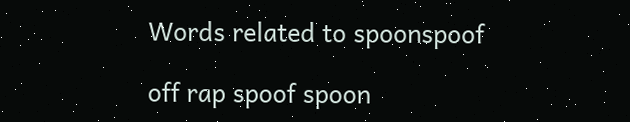Words related to spoonspoof

off rap spoof spoon